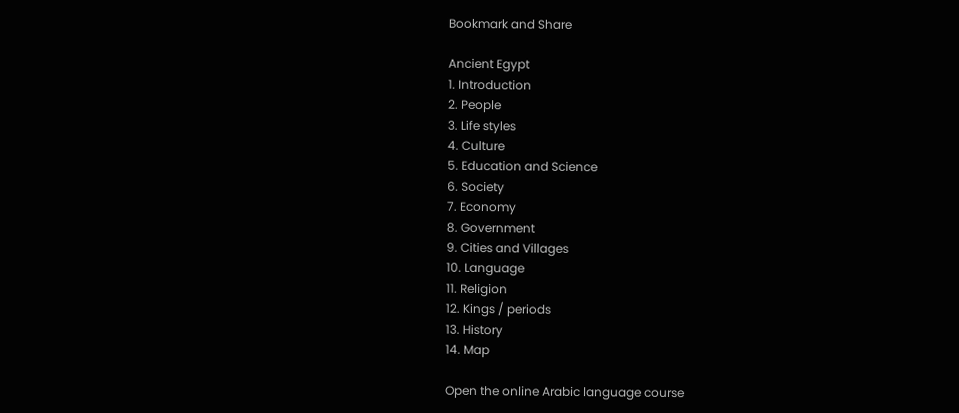Bookmark and Share

Ancient Egypt
1. Introduction
2. People
3. Life styles
4. Culture
5. Education and Science
6. Society
7. Economy
8. Government
9. Cities and Villages
10. Language
11. Religion
12. Kings / periods
13. History
14. Map

Open the online Arabic language course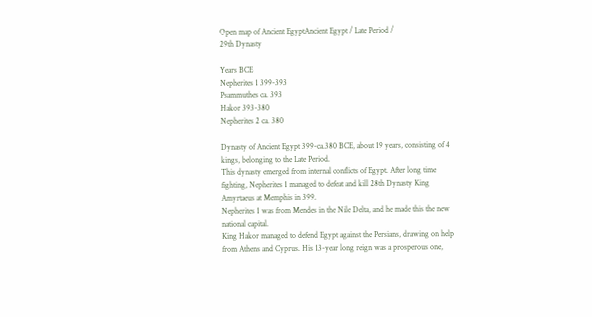Open map of Ancient EgyptAncient Egypt / Late Period /
29th Dynasty

Years BCE
Nepherites 1 399-393
Psammuthes ca. 393
Hakor 393-380
Nepherites 2 ca. 380

Dynasty of Ancient Egypt 399-ca.380 BCE, about 19 years, consisting of 4 kings, belonging to the Late Period.
This dynasty emerged from internal conflicts of Egypt. After long time fighting, Nepherites 1 managed to defeat and kill 28th Dynasty King Amyrtaeus at Memphis in 399.
Nepherites 1 was from Mendes in the Nile Delta, and he made this the new national capital.
King Hakor managed to defend Egypt against the Persians, drawing on help from Athens and Cyprus. His 13-year long reign was a prosperous one,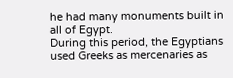he had many monuments built in all of Egypt.
During this period, the Egyptians used Greeks as mercenaries as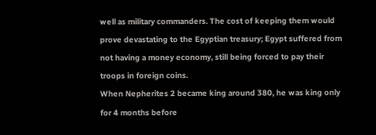well as military commanders. The cost of keeping them would prove devastating to the Egyptian treasury; Egypt suffered from not having a money economy, still being forced to pay their troops in foreign coins.
When Nepherites 2 became king around 380, he was king only for 4 months before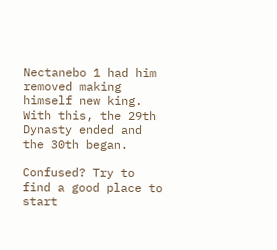Nectanebo 1 had him removed making himself new king. With this, the 29th Dynasty ended and the 30th began.

Confused? Try to find a good place to start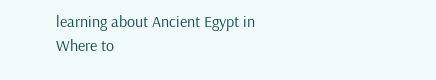learning about Ancient Egypt in
Where to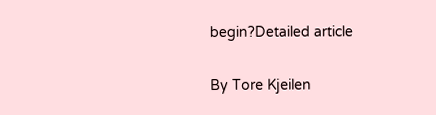begin?Detailed article

By Tore Kjeilen